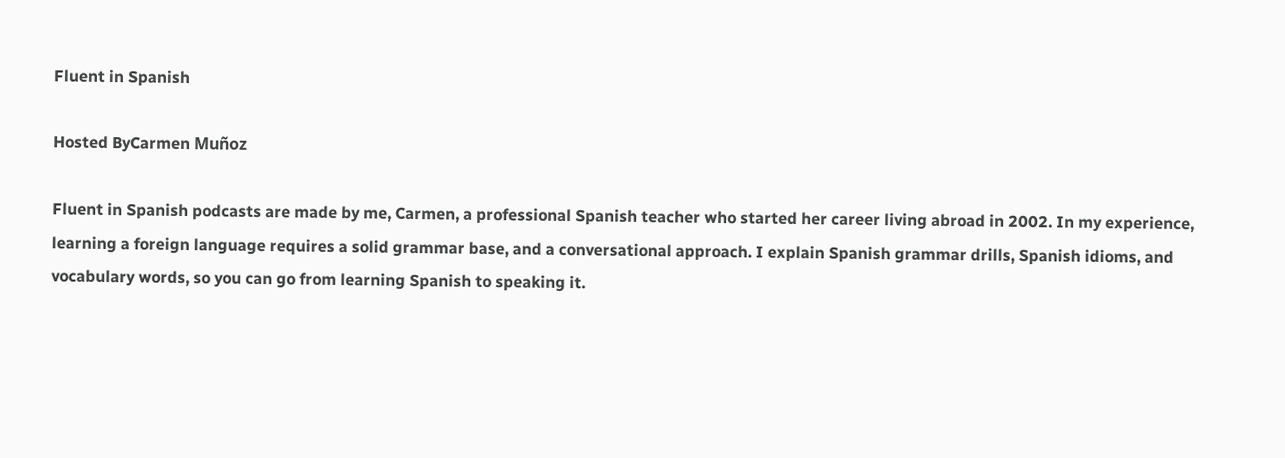Fluent in Spanish

Hosted ByCarmen Muñoz

Fluent in Spanish podcasts are made by me, Carmen, a professional Spanish teacher who started her career living abroad in 2002. In my experience, learning a foreign language requires a solid grammar base, and a conversational approach. I explain Spanish grammar drills, Spanish idioms, and vocabulary words, so you can go from learning Spanish to speaking it.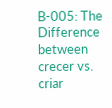B-005: The Difference between crecer vs. criar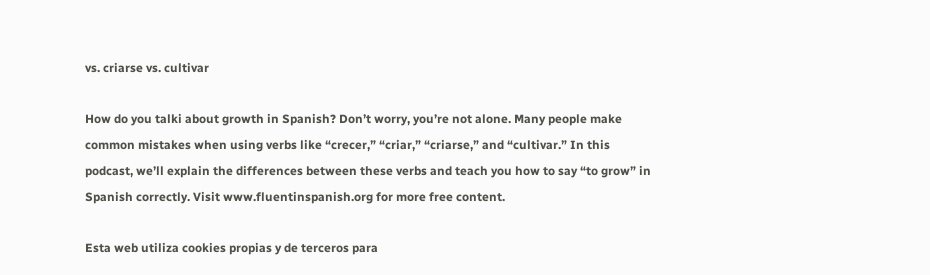vs. criarse vs. cultivar

How do you talki about growth in Spanish? Don’t worry, you’re not alone. Many people make common mistakes when using verbs like “crecer,” “criar,” “criarse,” and “cultivar.” In this podcast, we’ll explain the differences between these verbs and teach you how to say “to grow” in Spanish correctly. Visit www.fluentinspanish.org for more free content.

Esta web utiliza cookies propias y de terceros para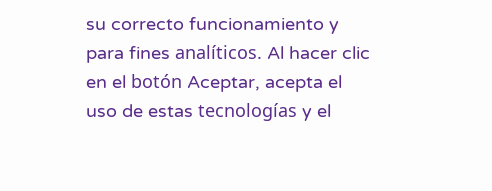su correcto funcionamiento y para fines analíticos. Al hacer clic en el botón Aceptar, acepta el uso de estas tecnologías y el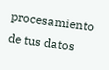procesamiento de tus datos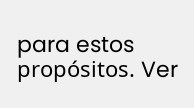para estos propósitos. Ver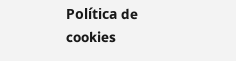Política de cookies